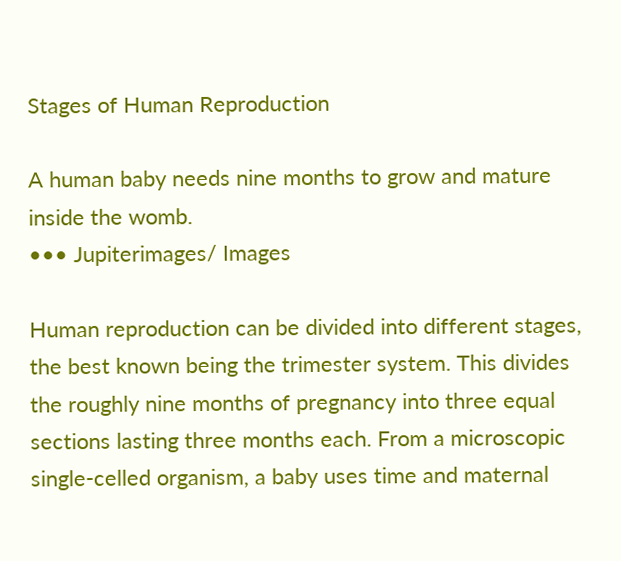Stages of Human Reproduction

A human baby needs nine months to grow and mature inside the womb.
••• Jupiterimages/ Images

Human reproduction can be divided into different stages, the best known being the trimester system. This divides the roughly nine months of pregnancy into three equal sections lasting three months each. From a microscopic single-celled organism, a baby uses time and maternal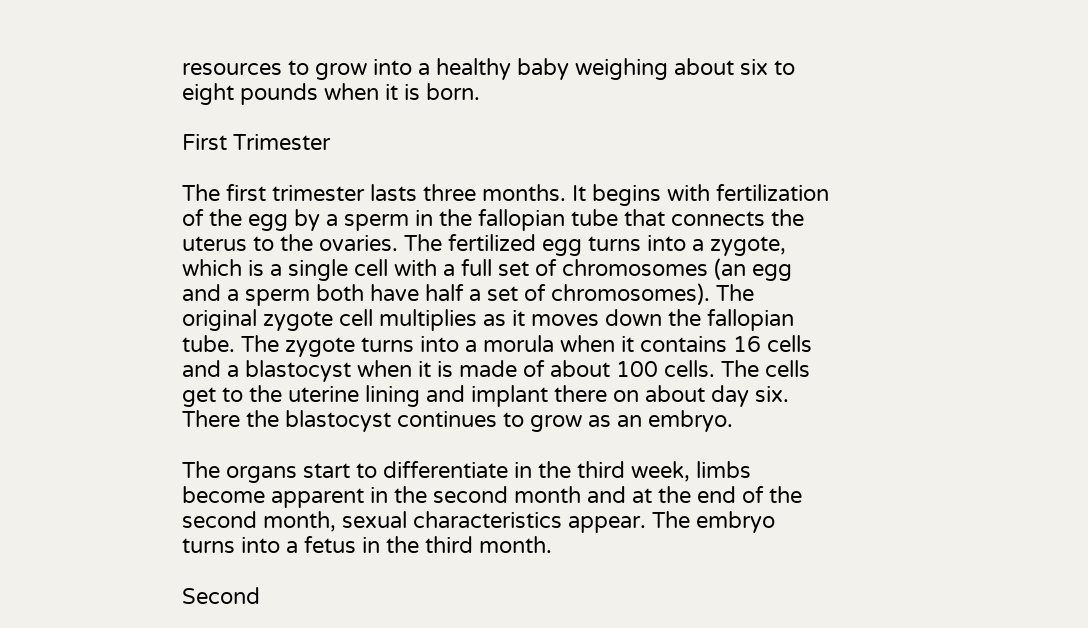resources to grow into a healthy baby weighing about six to eight pounds when it is born.

First Trimester

The first trimester lasts three months. It begins with fertilization of the egg by a sperm in the fallopian tube that connects the uterus to the ovaries. The fertilized egg turns into a zygote, which is a single cell with a full set of chromosomes (an egg and a sperm both have half a set of chromosomes). The original zygote cell multiplies as it moves down the fallopian tube. The zygote turns into a morula when it contains 16 cells and a blastocyst when it is made of about 100 cells. The cells get to the uterine lining and implant there on about day six. There the blastocyst continues to grow as an embryo.

The organs start to differentiate in the third week, limbs become apparent in the second month and at the end of the second month, sexual characteristics appear. The embryo turns into a fetus in the third month.

Second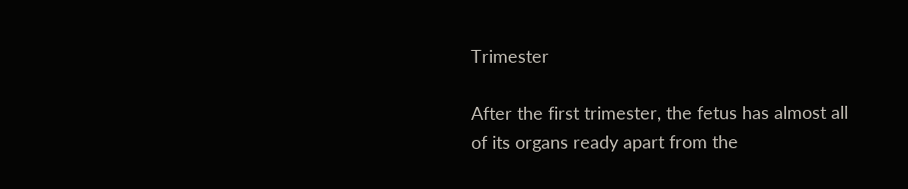Trimester

After the first trimester, the fetus has almost all of its organs ready apart from the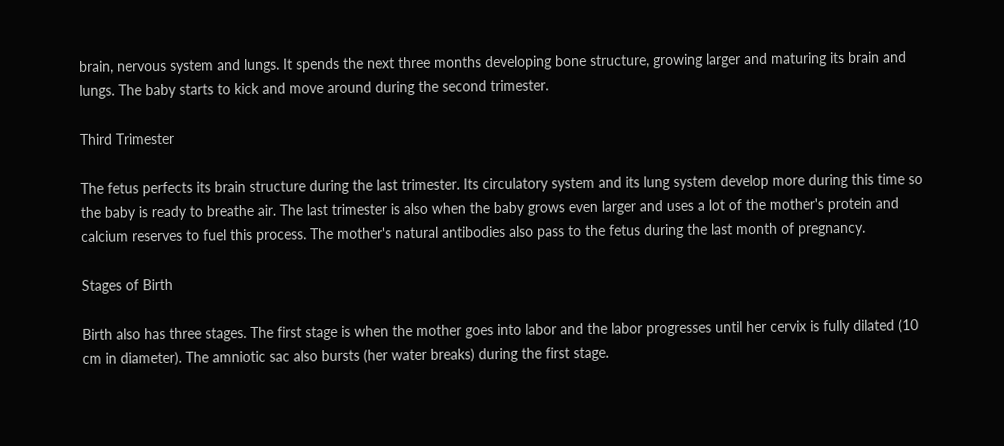brain, nervous system and lungs. It spends the next three months developing bone structure, growing larger and maturing its brain and lungs. The baby starts to kick and move around during the second trimester.

Third Trimester

The fetus perfects its brain structure during the last trimester. Its circulatory system and its lung system develop more during this time so the baby is ready to breathe air. The last trimester is also when the baby grows even larger and uses a lot of the mother's protein and calcium reserves to fuel this process. The mother's natural antibodies also pass to the fetus during the last month of pregnancy.

Stages of Birth

Birth also has three stages. The first stage is when the mother goes into labor and the labor progresses until her cervix is fully dilated (10 cm in diameter). The amniotic sac also bursts (her water breaks) during the first stage.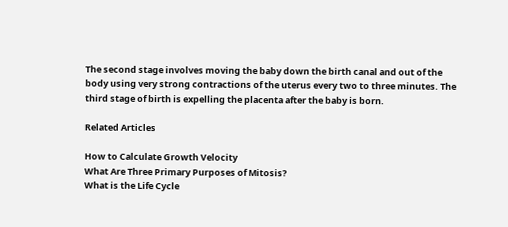The second stage involves moving the baby down the birth canal and out of the body using very strong contractions of the uterus every two to three minutes. The third stage of birth is expelling the placenta after the baby is born.

Related Articles

How to Calculate Growth Velocity
What Are Three Primary Purposes of Mitosis?
What is the Life Cycle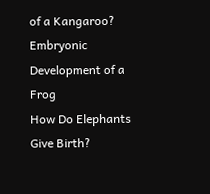of a Kangaroo?
Embryonic Development of a Frog
How Do Elephants Give Birth?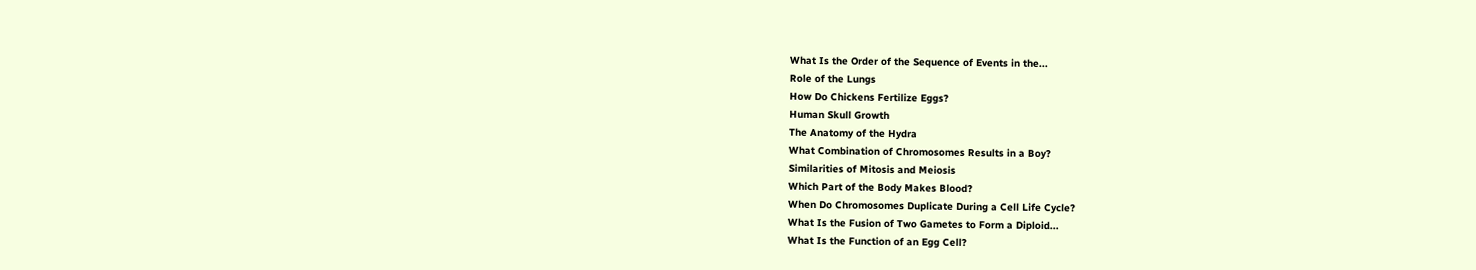What Is the Order of the Sequence of Events in the...
Role of the Lungs
How Do Chickens Fertilize Eggs?
Human Skull Growth
The Anatomy of the Hydra
What Combination of Chromosomes Results in a Boy?
Similarities of Mitosis and Meiosis
Which Part of the Body Makes Blood?
When Do Chromosomes Duplicate During a Cell Life Cycle?
What Is the Fusion of Two Gametes to Form a Diploid...
What Is the Function of an Egg Cell?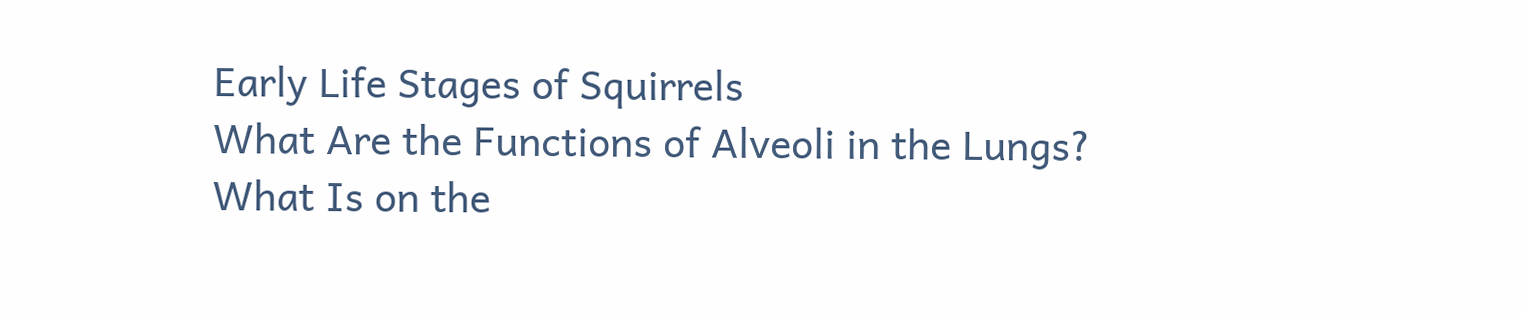Early Life Stages of Squirrels
What Are the Functions of Alveoli in the Lungs?
What Is on the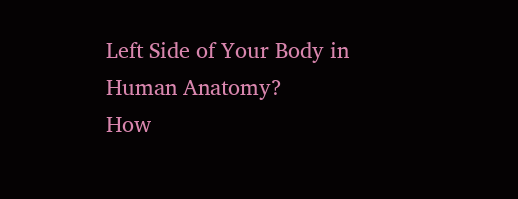Left Side of Your Body in Human Anatomy?
How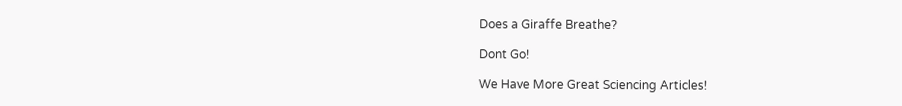Does a Giraffe Breathe?

Dont Go!

We Have More Great Sciencing Articles!